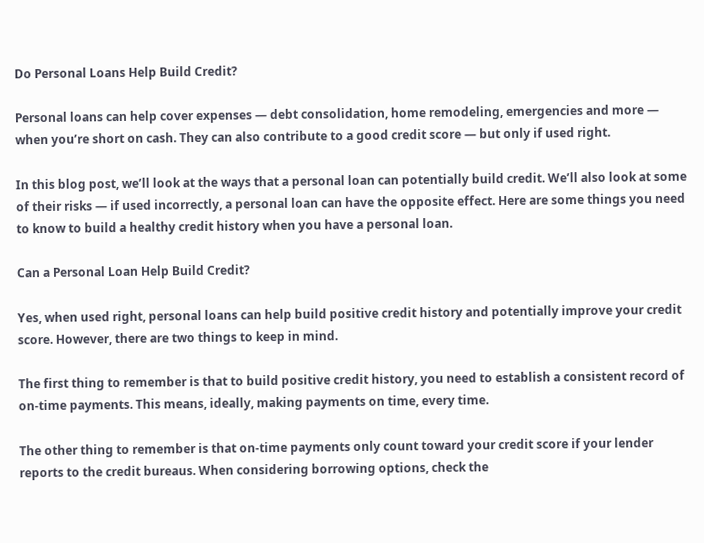Do Personal Loans Help Build Credit?

Personal loans can help cover expenses — debt consolidation, home remodeling, emergencies and more — when you’re short on cash. They can also contribute to a good credit score — but only if used right.

In this blog post, we’ll look at the ways that a personal loan can potentially build credit. We’ll also look at some of their risks — if used incorrectly, a personal loan can have the opposite effect. Here are some things you need to know to build a healthy credit history when you have a personal loan.

Can a Personal Loan Help Build Credit?

Yes, when used right, personal loans can help build positive credit history and potentially improve your credit score. However, there are two things to keep in mind.

The first thing to remember is that to build positive credit history, you need to establish a consistent record of on-time payments. This means, ideally, making payments on time, every time.

The other thing to remember is that on-time payments only count toward your credit score if your lender reports to the credit bureaus. When considering borrowing options, check the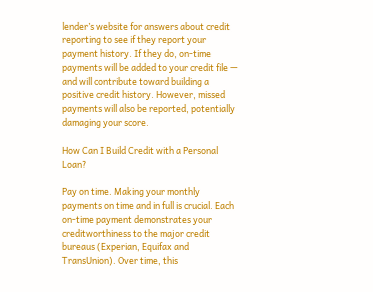lender’s website for answers about credit reporting to see if they report your payment history. If they do, on-time payments will be added to your credit file — and will contribute toward building a positive credit history. However, missed payments will also be reported, potentially damaging your score.

How Can I Build Credit with a Personal Loan?

Pay on time. Making your monthly payments on time and in full is crucial. Each on-time payment demonstrates your creditworthiness to the major credit bureaus (Experian, Equifax and TransUnion). Over time, this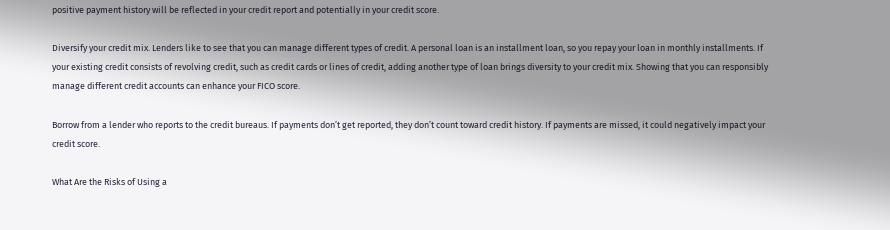positive payment history will be reflected in your credit report and potentially in your credit score.

Diversify your credit mix. Lenders like to see that you can manage different types of credit. A personal loan is an installment loan, so you repay your loan in monthly installments. If your existing credit consists of revolving credit, such as credit cards or lines of credit, adding another type of loan brings diversity to your credit mix. Showing that you can responsibly manage different credit accounts can enhance your FICO score.

Borrow from a lender who reports to the credit bureaus. If payments don’t get reported, they don’t count toward credit history. If payments are missed, it could negatively impact your credit score.

What Are the Risks of Using a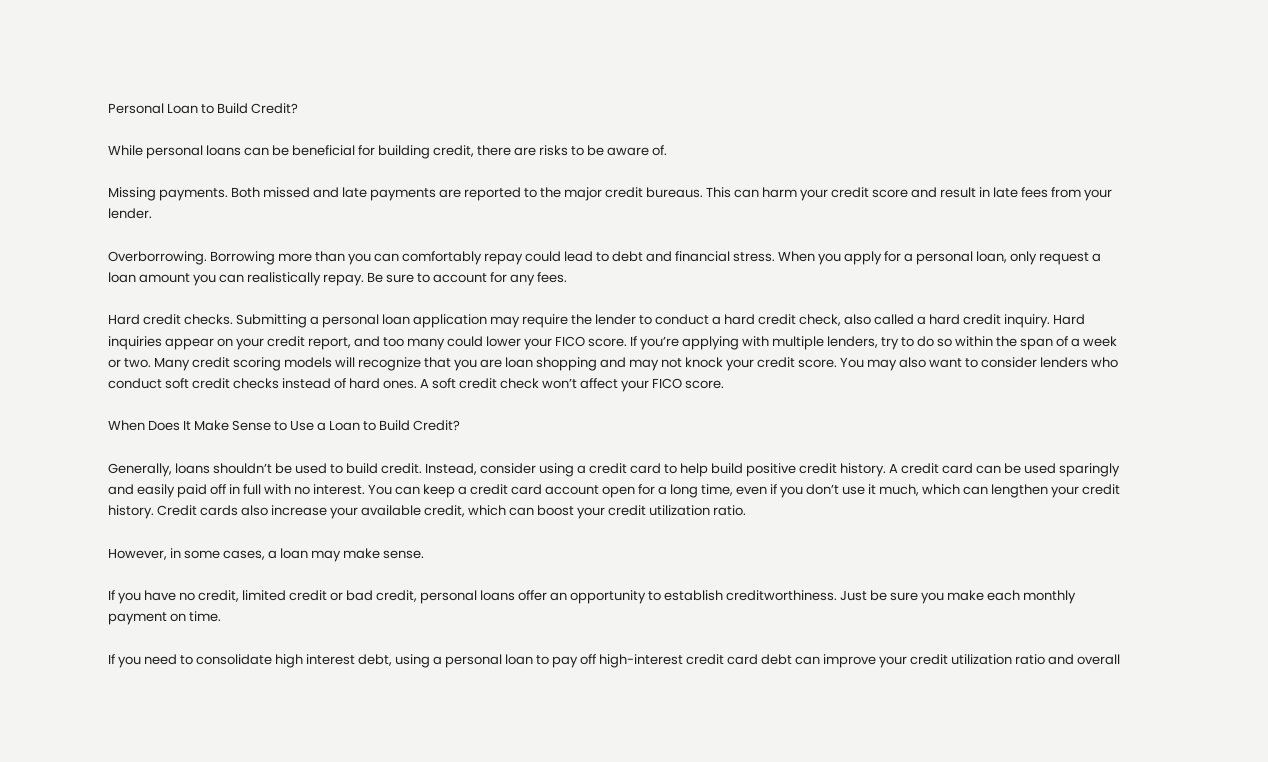Personal Loan to Build Credit?

While personal loans can be beneficial for building credit, there are risks to be aware of.

Missing payments. Both missed and late payments are reported to the major credit bureaus. This can harm your credit score and result in late fees from your lender.

Overborrowing. Borrowing more than you can comfortably repay could lead to debt and financial stress. When you apply for a personal loan, only request a loan amount you can realistically repay. Be sure to account for any fees.

Hard credit checks. Submitting a personal loan application may require the lender to conduct a hard credit check, also called a hard credit inquiry. Hard inquiries appear on your credit report, and too many could lower your FICO score. If you’re applying with multiple lenders, try to do so within the span of a week or two. Many credit scoring models will recognize that you are loan shopping and may not knock your credit score. You may also want to consider lenders who conduct soft credit checks instead of hard ones. A soft credit check won’t affect your FICO score.

When Does It Make Sense to Use a Loan to Build Credit?

Generally, loans shouldn’t be used to build credit. Instead, consider using a credit card to help build positive credit history. A credit card can be used sparingly and easily paid off in full with no interest. You can keep a credit card account open for a long time, even if you don’t use it much, which can lengthen your credit history. Credit cards also increase your available credit, which can boost your credit utilization ratio.

However, in some cases, a loan may make sense.

If you have no credit, limited credit or bad credit, personal loans offer an opportunity to establish creditworthiness. Just be sure you make each monthly payment on time.

If you need to consolidate high interest debt, using a personal loan to pay off high-interest credit card debt can improve your credit utilization ratio and overall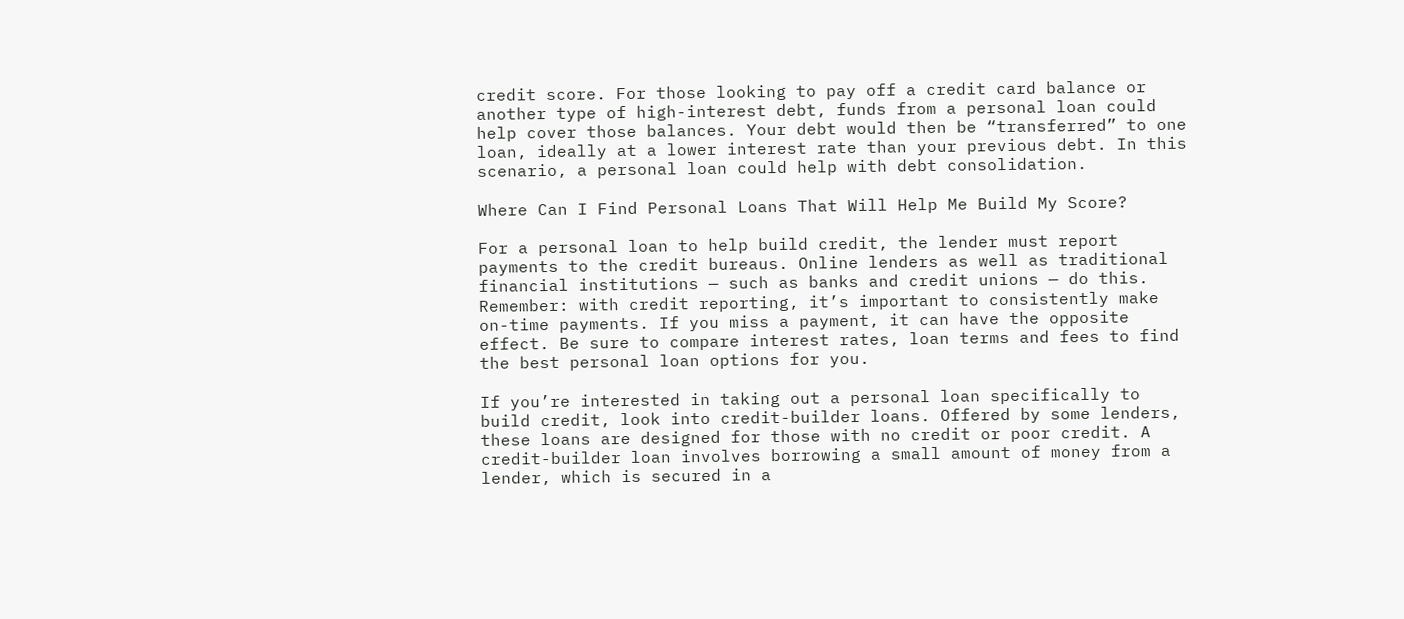credit score. For those looking to pay off a credit card balance or another type of high-interest debt, funds from a personal loan could help cover those balances. Your debt would then be “transferred” to one loan, ideally at a lower interest rate than your previous debt. In this scenario, a personal loan could help with debt consolidation.

Where Can I Find Personal Loans That Will Help Me Build My Score?

For a personal loan to help build credit, the lender must report payments to the credit bureaus. Online lenders as well as traditional financial institutions — such as banks and credit unions — do this. Remember: with credit reporting, it’s important to consistently make on-time payments. If you miss a payment, it can have the opposite effect. Be sure to compare interest rates, loan terms and fees to find the best personal loan options for you.

If you’re interested in taking out a personal loan specifically to build credit, look into credit-builder loans. Offered by some lenders, these loans are designed for those with no credit or poor credit. A credit-builder loan involves borrowing a small amount of money from a lender, which is secured in a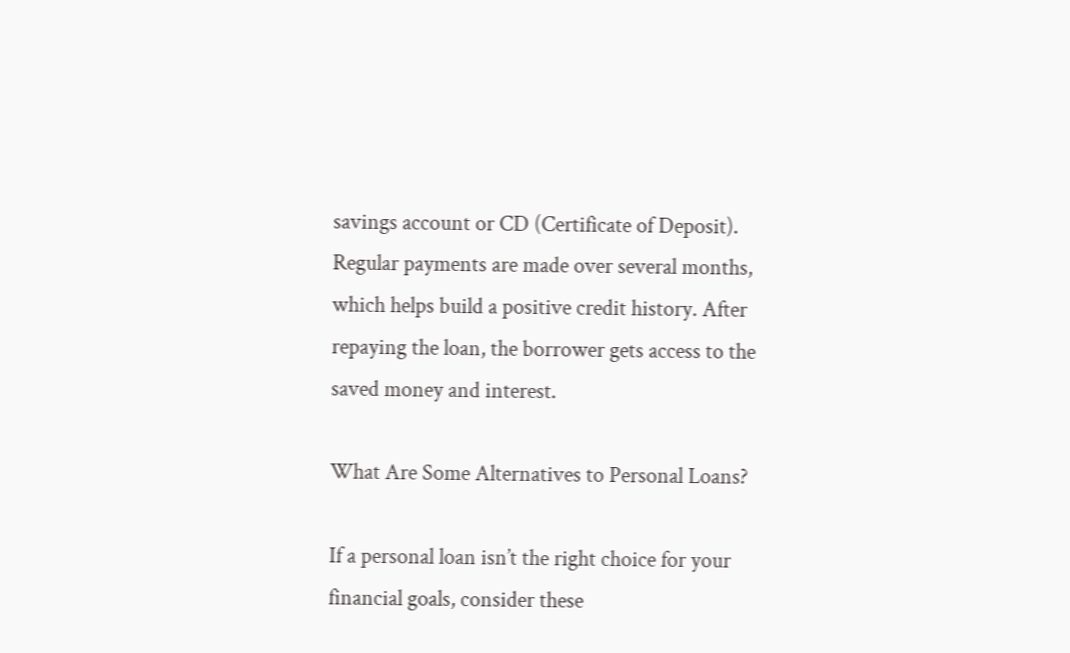savings account or CD (Certificate of Deposit). Regular payments are made over several months, which helps build a positive credit history. After repaying the loan, the borrower gets access to the saved money and interest.

What Are Some Alternatives to Personal Loans?

If a personal loan isn’t the right choice for your financial goals, consider these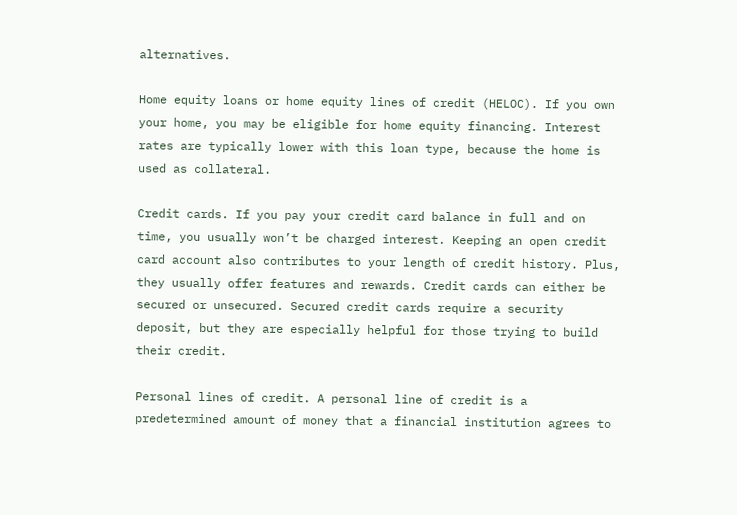alternatives.

Home equity loans or home equity lines of credit (HELOC). If you own your home, you may be eligible for home equity financing. Interest rates are typically lower with this loan type, because the home is used as collateral.

Credit cards. If you pay your credit card balance in full and on time, you usually won’t be charged interest. Keeping an open credit card account also contributes to your length of credit history. Plus, they usually offer features and rewards. Credit cards can either be secured or unsecured. Secured credit cards require a security deposit, but they are especially helpful for those trying to build their credit.

Personal lines of credit. A personal line of credit is a predetermined amount of money that a financial institution agrees to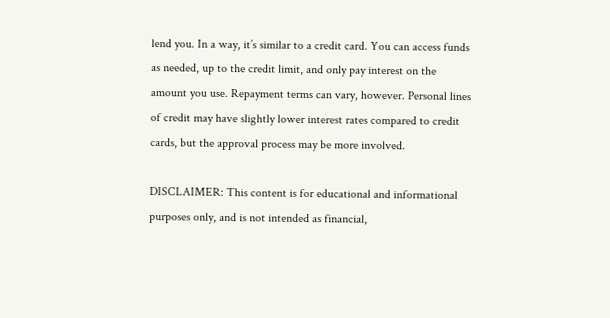lend you. In a way, it’s similar to a credit card. You can access funds as needed, up to the credit limit, and only pay interest on the amount you use. Repayment terms can vary, however. Personal lines of credit may have slightly lower interest rates compared to credit cards, but the approval process may be more involved.

DISCLAIMER: This content is for educational and informational purposes only, and is not intended as financial,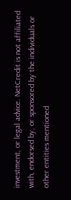investment, or legal advice. NetCredit is not affiliated with, endorsed by, or sponsored by the individuals or other entities mentioned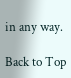in any way.

Back to Top